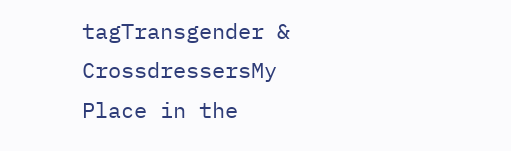tagTransgender & CrossdressersMy Place in the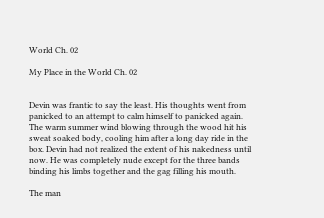World Ch. 02

My Place in the World Ch. 02


Devin was frantic to say the least. His thoughts went from panicked to an attempt to calm himself to panicked again. The warm summer wind blowing through the wood hit his sweat soaked body, cooling him after a long day ride in the box. Devin had not realized the extent of his nakedness until now. He was completely nude except for the three bands binding his limbs together and the gag filling his mouth.

The man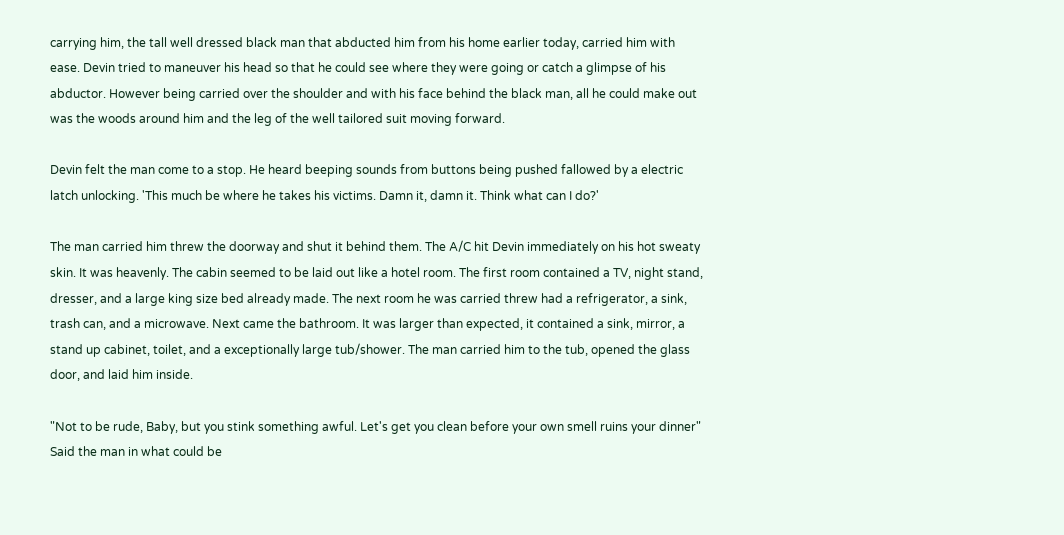carrying him, the tall well dressed black man that abducted him from his home earlier today, carried him with ease. Devin tried to maneuver his head so that he could see where they were going or catch a glimpse of his abductor. However being carried over the shoulder and with his face behind the black man, all he could make out was the woods around him and the leg of the well tailored suit moving forward.

Devin felt the man come to a stop. He heard beeping sounds from buttons being pushed fallowed by a electric latch unlocking. 'This much be where he takes his victims. Damn it, damn it. Think what can I do?'

The man carried him threw the doorway and shut it behind them. The A/C hit Devin immediately on his hot sweaty skin. It was heavenly. The cabin seemed to be laid out like a hotel room. The first room contained a TV, night stand, dresser, and a large king size bed already made. The next room he was carried threw had a refrigerator, a sink, trash can, and a microwave. Next came the bathroom. It was larger than expected, it contained a sink, mirror, a stand up cabinet, toilet, and a exceptionally large tub/shower. The man carried him to the tub, opened the glass door, and laid him inside.

"Not to be rude, Baby, but you stink something awful. Let's get you clean before your own smell ruins your dinner" Said the man in what could be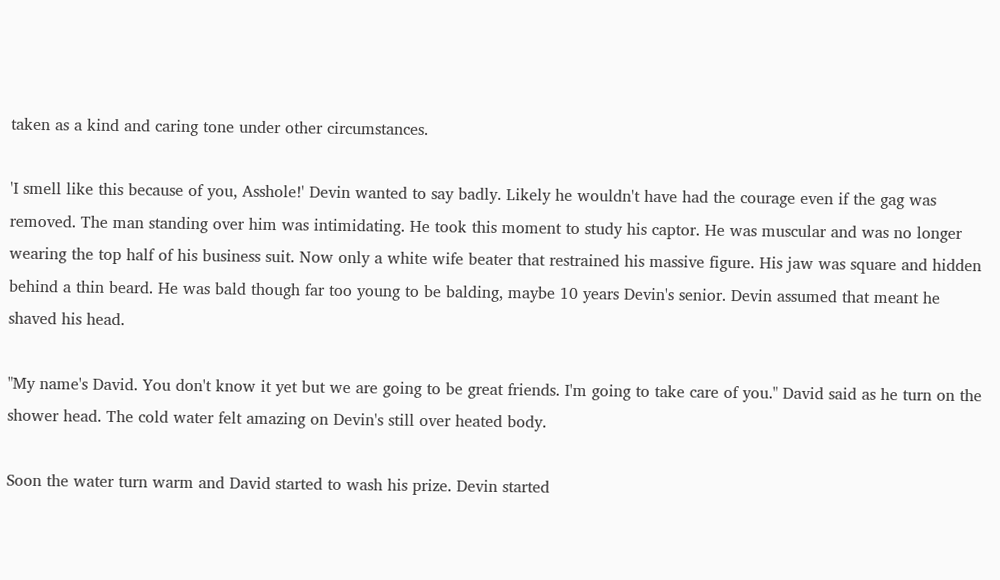taken as a kind and caring tone under other circumstances.

'I smell like this because of you, Asshole!' Devin wanted to say badly. Likely he wouldn't have had the courage even if the gag was removed. The man standing over him was intimidating. He took this moment to study his captor. He was muscular and was no longer wearing the top half of his business suit. Now only a white wife beater that restrained his massive figure. His jaw was square and hidden behind a thin beard. He was bald though far too young to be balding, maybe 10 years Devin's senior. Devin assumed that meant he shaved his head.

"My name's David. You don't know it yet but we are going to be great friends. I'm going to take care of you." David said as he turn on the shower head. The cold water felt amazing on Devin's still over heated body.

Soon the water turn warm and David started to wash his prize. Devin started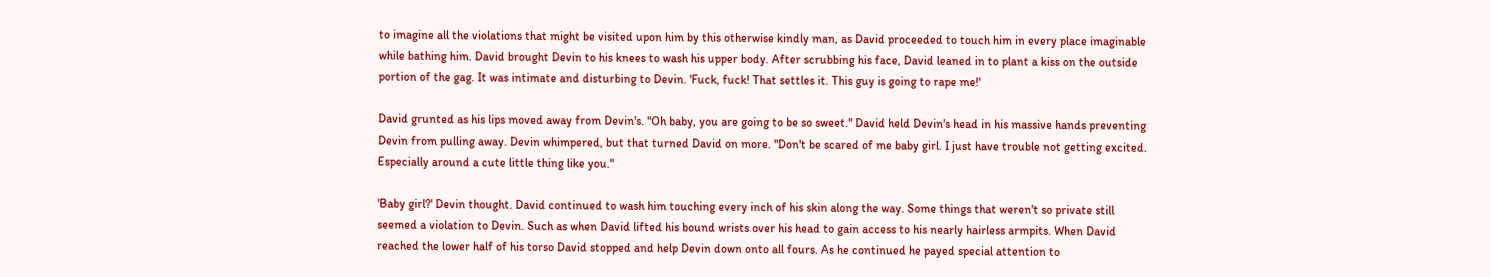to imagine all the violations that might be visited upon him by this otherwise kindly man, as David proceeded to touch him in every place imaginable while bathing him. David brought Devin to his knees to wash his upper body. After scrubbing his face, David leaned in to plant a kiss on the outside portion of the gag. It was intimate and disturbing to Devin. 'Fuck, fuck! That settles it. This guy is going to rape me!'

David grunted as his lips moved away from Devin's. "Oh baby, you are going to be so sweet." David held Devin's head in his massive hands preventing Devin from pulling away. Devin whimpered, but that turned David on more. "Don't be scared of me baby girl. I just have trouble not getting excited. Especially around a cute little thing like you."

'Baby girl?' Devin thought. David continued to wash him touching every inch of his skin along the way. Some things that weren't so private still seemed a violation to Devin. Such as when David lifted his bound wrists over his head to gain access to his nearly hairless armpits. When David reached the lower half of his torso David stopped and help Devin down onto all fours. As he continued he payed special attention to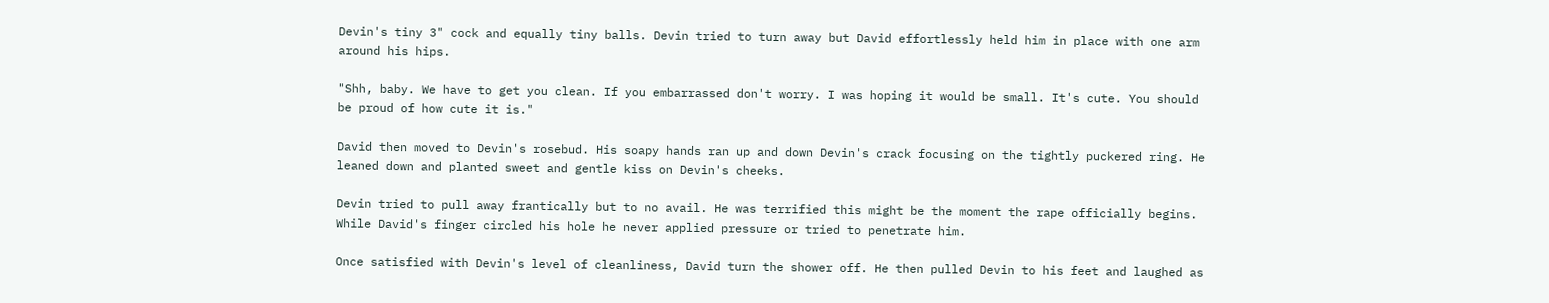Devin's tiny 3" cock and equally tiny balls. Devin tried to turn away but David effortlessly held him in place with one arm around his hips.

"Shh, baby. We have to get you clean. If you embarrassed don't worry. I was hoping it would be small. It's cute. You should be proud of how cute it is."

David then moved to Devin's rosebud. His soapy hands ran up and down Devin's crack focusing on the tightly puckered ring. He leaned down and planted sweet and gentle kiss on Devin's cheeks.

Devin tried to pull away frantically but to no avail. He was terrified this might be the moment the rape officially begins. While David's finger circled his hole he never applied pressure or tried to penetrate him.

Once satisfied with Devin's level of cleanliness, David turn the shower off. He then pulled Devin to his feet and laughed as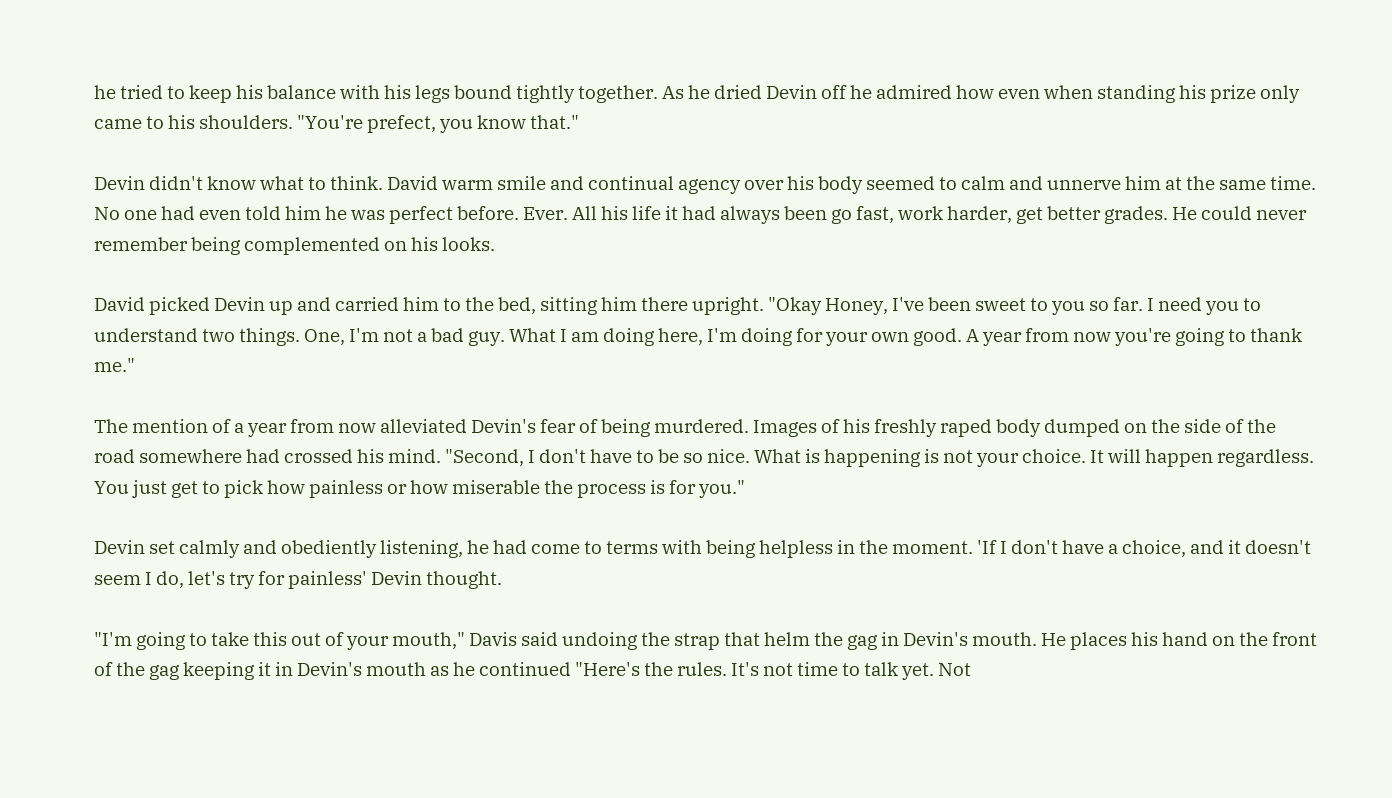he tried to keep his balance with his legs bound tightly together. As he dried Devin off he admired how even when standing his prize only came to his shoulders. "You're prefect, you know that."

Devin didn't know what to think. David warm smile and continual agency over his body seemed to calm and unnerve him at the same time. No one had even told him he was perfect before. Ever. All his life it had always been go fast, work harder, get better grades. He could never remember being complemented on his looks.

David picked Devin up and carried him to the bed, sitting him there upright. "Okay Honey, I've been sweet to you so far. I need you to understand two things. One, I'm not a bad guy. What I am doing here, I'm doing for your own good. A year from now you're going to thank me."

The mention of a year from now alleviated Devin's fear of being murdered. Images of his freshly raped body dumped on the side of the road somewhere had crossed his mind. "Second, I don't have to be so nice. What is happening is not your choice. It will happen regardless. You just get to pick how painless or how miserable the process is for you."

Devin set calmly and obediently listening, he had come to terms with being helpless in the moment. 'If I don't have a choice, and it doesn't seem I do, let's try for painless' Devin thought.

"I'm going to take this out of your mouth," Davis said undoing the strap that helm the gag in Devin's mouth. He places his hand on the front of the gag keeping it in Devin's mouth as he continued "Here's the rules. It's not time to talk yet. Not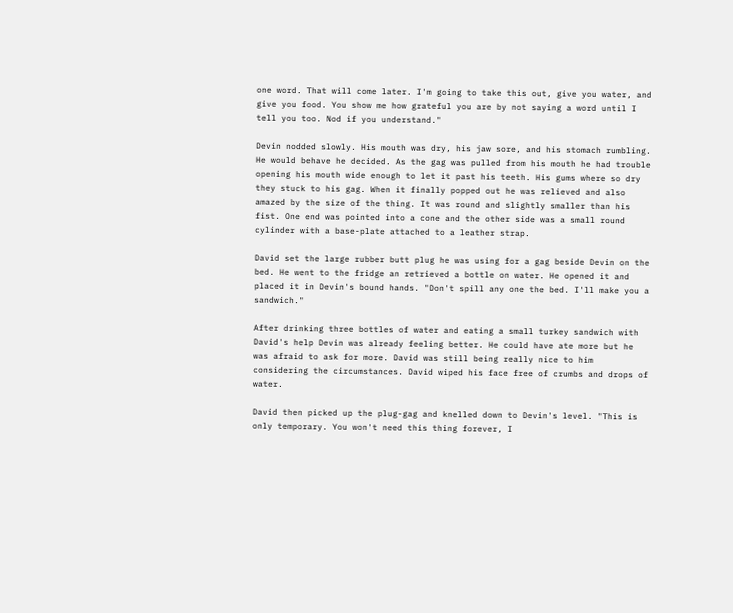one word. That will come later. I'm going to take this out, give you water, and give you food. You show me how grateful you are by not saying a word until I tell you too. Nod if you understand."

Devin nodded slowly. His mouth was dry, his jaw sore, and his stomach rumbling. He would behave he decided. As the gag was pulled from his mouth he had trouble opening his mouth wide enough to let it past his teeth. His gums where so dry they stuck to his gag. When it finally popped out he was relieved and also amazed by the size of the thing. It was round and slightly smaller than his fist. One end was pointed into a cone and the other side was a small round cylinder with a base-plate attached to a leather strap.

David set the large rubber butt plug he was using for a gag beside Devin on the bed. He went to the fridge an retrieved a bottle on water. He opened it and placed it in Devin's bound hands. "Don't spill any one the bed. I'll make you a sandwich."

After drinking three bottles of water and eating a small turkey sandwich with David's help Devin was already feeling better. He could have ate more but he was afraid to ask for more. David was still being really nice to him considering the circumstances. David wiped his face free of crumbs and drops of water.

David then picked up the plug-gag and knelled down to Devin's level. "This is only temporary. You won't need this thing forever, I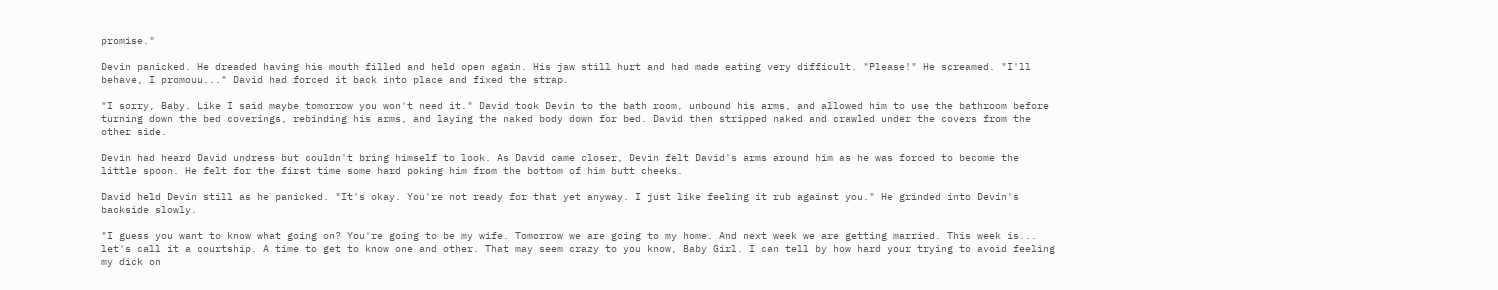promise."

Devin panicked. He dreaded having his mouth filled and held open again. His jaw still hurt and had made eating very difficult. "Please!" He screamed. "I'll behave, I promouu..." David had forced it back into place and fixed the strap.

"I sorry, Baby. Like I said maybe tomorrow you won't need it." David took Devin to the bath room, unbound his arms, and allowed him to use the bathroom before turning down the bed coverings, rebinding his arms, and laying the naked body down for bed. David then stripped naked and crawled under the covers from the other side.

Devin had heard David undress but couldn't bring himself to look. As David came closer, Devin felt David's arms around him as he was forced to become the little spoon. He felt for the first time some hard poking him from the bottom of him butt cheeks.

David held Devin still as he panicked. "It's okay. You're not ready for that yet anyway. I just like feeling it rub against you." He grinded into Devin's backside slowly.

"I guess you want to know what going on? You're going to be my wife. Tomorrow we are going to my home. And next week we are getting married. This week is... let's call it a courtship. A time to get to know one and other. That may seem crazy to you know, Baby Girl. I can tell by how hard your trying to avoid feeling my dick on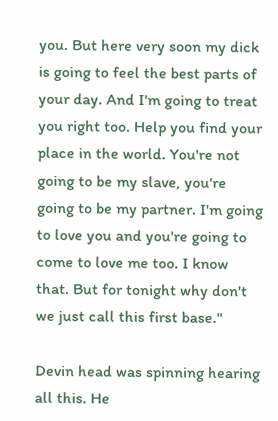you. But here very soon my dick is going to feel the best parts of your day. And I'm going to treat you right too. Help you find your place in the world. You're not going to be my slave, you're going to be my partner. I'm going to love you and you're going to come to love me too. I know that. But for tonight why don't we just call this first base."

Devin head was spinning hearing all this. He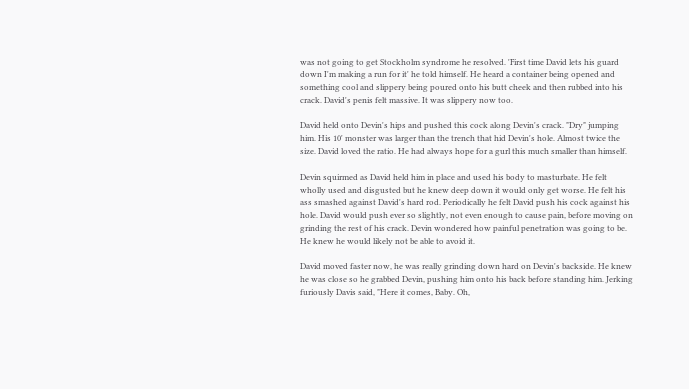was not going to get Stockholm syndrome he resolved. 'First time David lets his guard down I'm making a run for it' he told himself. He heard a container being opened and something cool and slippery being poured onto his butt cheek and then rubbed into his crack. David's penis felt massive. It was slippery now too.

David held onto Devin's hips and pushed this cock along Devin's crack. "Dry" jumping him. His 10' monster was larger than the trench that hid Devin's hole. Almost twice the size. David loved the ratio. He had always hope for a gurl this much smaller than himself.

Devin squirmed as David held him in place and used his body to masturbate. He felt wholly used and disgusted but he knew deep down it would only get worse. He felt his ass smashed against David's hard rod. Periodically he felt David push his cock against his hole. David would push ever so slightly, not even enough to cause pain, before moving on grinding the rest of his crack. Devin wondered how painful penetration was going to be. He knew he would likely not be able to avoid it.

David moved faster now, he was really grinding down hard on Devin's backside. He knew he was close so he grabbed Devin, pushing him onto his back before standing him. Jerking furiously Davis said, "Here it comes, Baby. Oh,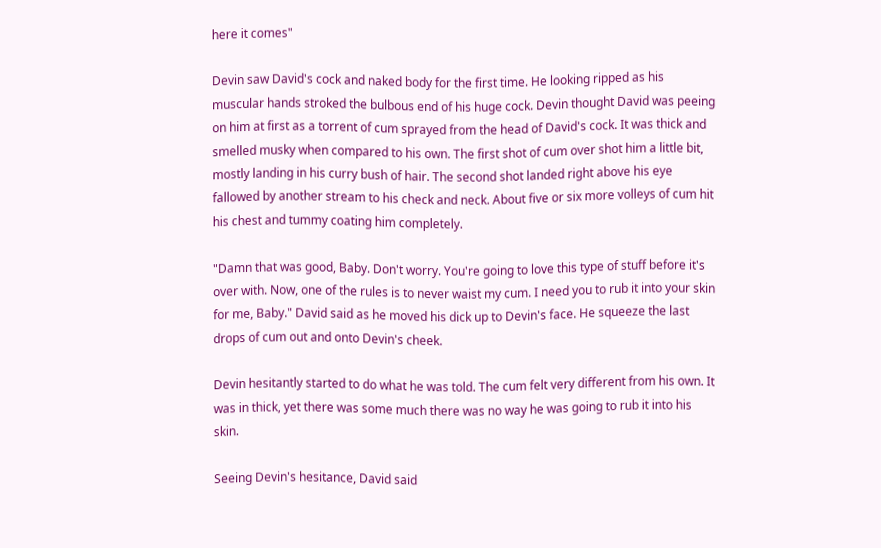here it comes"

Devin saw David's cock and naked body for the first time. He looking ripped as his muscular hands stroked the bulbous end of his huge cock. Devin thought David was peeing on him at first as a torrent of cum sprayed from the head of David's cock. It was thick and smelled musky when compared to his own. The first shot of cum over shot him a little bit, mostly landing in his curry bush of hair. The second shot landed right above his eye fallowed by another stream to his check and neck. About five or six more volleys of cum hit his chest and tummy coating him completely.

"Damn that was good, Baby. Don't worry. You're going to love this type of stuff before it's over with. Now, one of the rules is to never waist my cum. I need you to rub it into your skin for me, Baby." David said as he moved his dick up to Devin's face. He squeeze the last drops of cum out and onto Devin's cheek.

Devin hesitantly started to do what he was told. The cum felt very different from his own. It was in thick, yet there was some much there was no way he was going to rub it into his skin.

Seeing Devin's hesitance, David said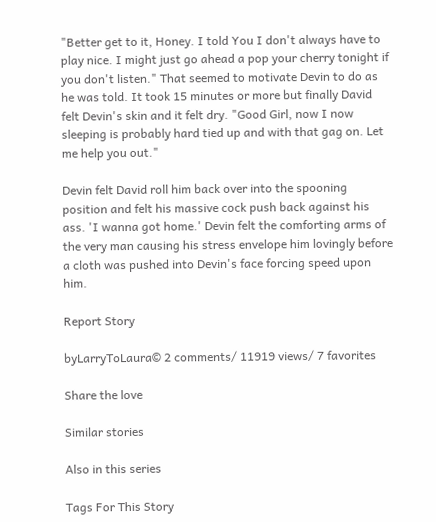"Better get to it, Honey. I told You I don't always have to play nice. I might just go ahead a pop your cherry tonight if you don't listen." That seemed to motivate Devin to do as he was told. It took 15 minutes or more but finally David felt Devin's skin and it felt dry. "Good Girl, now I now sleeping is probably hard tied up and with that gag on. Let me help you out."

Devin felt David roll him back over into the spooning position and felt his massive cock push back against his ass. 'I wanna got home.' Devin felt the comforting arms of the very man causing his stress envelope him lovingly before a cloth was pushed into Devin's face forcing speed upon him.

Report Story

byLarryToLaura© 2 comments/ 11919 views/ 7 favorites

Share the love

Similar stories

Also in this series

Tags For This Story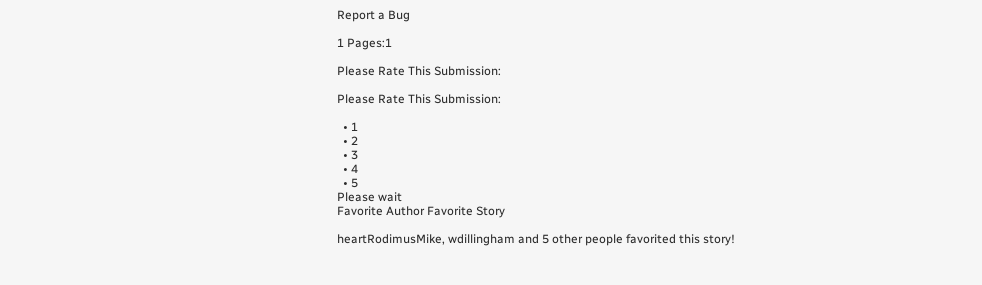Report a Bug

1 Pages:1

Please Rate This Submission:

Please Rate This Submission:

  • 1
  • 2
  • 3
  • 4
  • 5
Please wait
Favorite Author Favorite Story

heartRodimusMike, wdillingham and 5 other people favorited this story!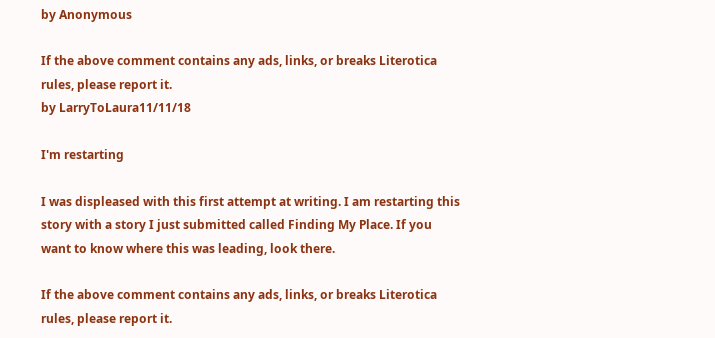by Anonymous

If the above comment contains any ads, links, or breaks Literotica rules, please report it.
by LarryToLaura11/11/18

I'm restarting

I was displeased with this first attempt at writing. I am restarting this story with a story I just submitted called Finding My Place. If you want to know where this was leading, look there.

If the above comment contains any ads, links, or breaks Literotica rules, please report it.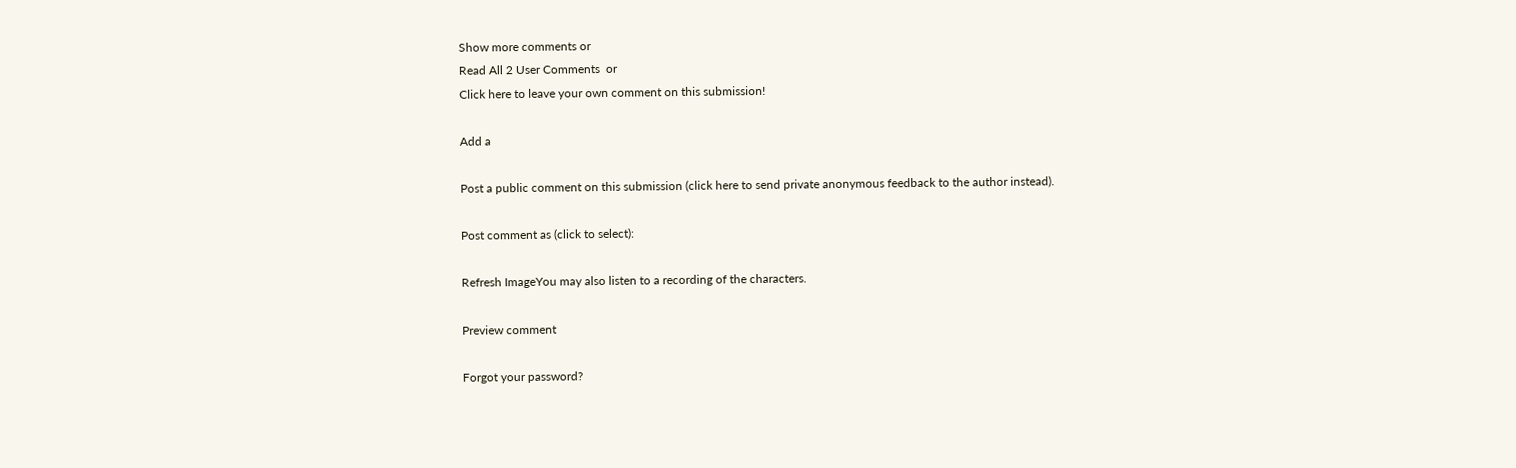Show more comments or
Read All 2 User Comments  or
Click here to leave your own comment on this submission!

Add a

Post a public comment on this submission (click here to send private anonymous feedback to the author instead).

Post comment as (click to select):

Refresh ImageYou may also listen to a recording of the characters.

Preview comment

Forgot your password?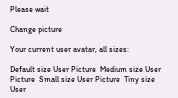Please wait

Change picture

Your current user avatar, all sizes:

Default size User Picture  Medium size User Picture  Small size User Picture  Tiny size User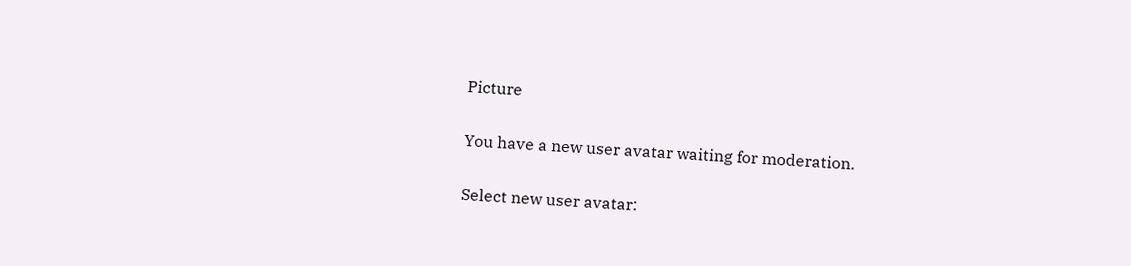Picture

You have a new user avatar waiting for moderation.

Select new user avatar: